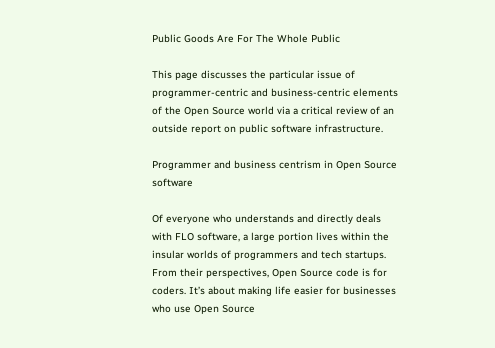Public Goods Are For The Whole Public

This page discusses the particular issue of programmer-centric and business-centric elements of the Open Source world via a critical review of an outside report on public software infrastructure.

Programmer and business centrism in Open Source software

Of everyone who understands and directly deals with FLO software, a large portion lives within the insular worlds of programmers and tech startups. From their perspectives, Open Source code is for coders. It’s about making life easier for businesses who use Open Source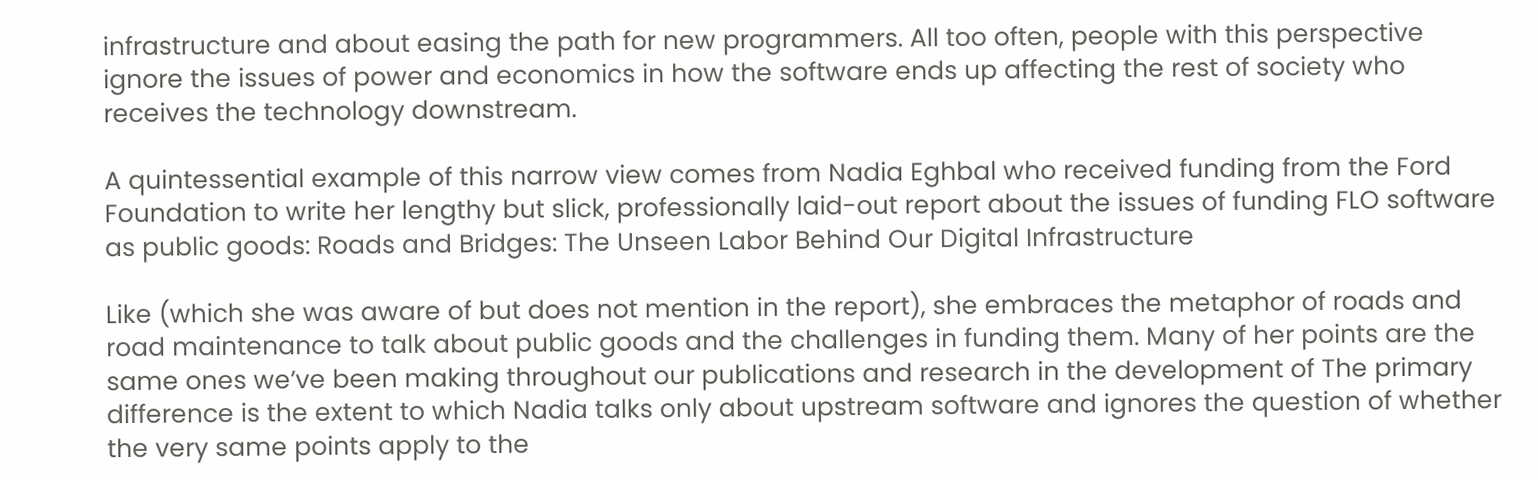infrastructure and about easing the path for new programmers. All too often, people with this perspective ignore the issues of power and economics in how the software ends up affecting the rest of society who receives the technology downstream.

A quintessential example of this narrow view comes from Nadia Eghbal who received funding from the Ford Foundation to write her lengthy but slick, professionally laid-out report about the issues of funding FLO software as public goods: Roads and Bridges: The Unseen Labor Behind Our Digital Infrastructure

Like (which she was aware of but does not mention in the report), she embraces the metaphor of roads and road maintenance to talk about public goods and the challenges in funding them. Many of her points are the same ones we’ve been making throughout our publications and research in the development of The primary difference is the extent to which Nadia talks only about upstream software and ignores the question of whether the very same points apply to the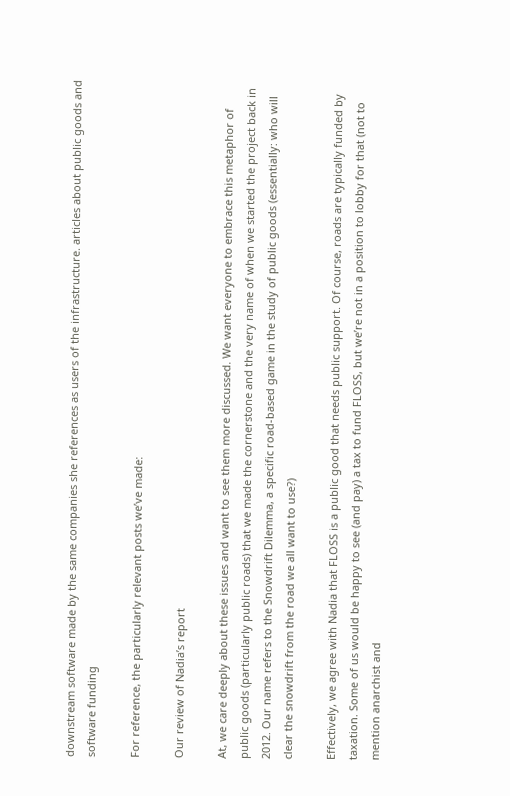downstream software made by the same companies she references as users of the infrastructure. articles about public goods and software funding

For reference, the particularly relevant posts we’ve made:

Our review of Nadia’s report

At, we care deeply about these issues and want to see them more discussed. We want everyone to embrace this metaphor of public goods (particularly public roads) that we made the cornerstone and the very name of when we started the project back in 2012. Our name refers to the Snowdrift Dilemma, a specific road-based game in the study of public goods (essentially: who will clear the snowdrift from the road we all want to use?)

Effectively, we agree with Nadia that FLOSS is a public good that needs public support. Of course, roads are typically funded by taxation. Some of us would be happy to see (and pay) a tax to fund FLOSS, but we’re not in a position to lobby for that (not to mention anarchist and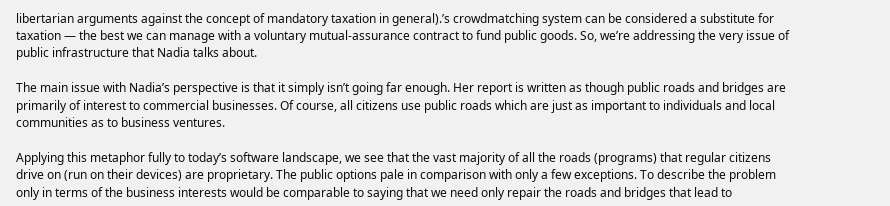libertarian arguments against the concept of mandatory taxation in general).’s crowdmatching system can be considered a substitute for taxation — the best we can manage with a voluntary mutual-assurance contract to fund public goods. So, we’re addressing the very issue of public infrastructure that Nadia talks about.

The main issue with Nadia’s perspective is that it simply isn’t going far enough. Her report is written as though public roads and bridges are primarily of interest to commercial businesses. Of course, all citizens use public roads which are just as important to individuals and local communities as to business ventures.

Applying this metaphor fully to today’s software landscape, we see that the vast majority of all the roads (programs) that regular citizens drive on (run on their devices) are proprietary. The public options pale in comparison with only a few exceptions. To describe the problem only in terms of the business interests would be comparable to saying that we need only repair the roads and bridges that lead to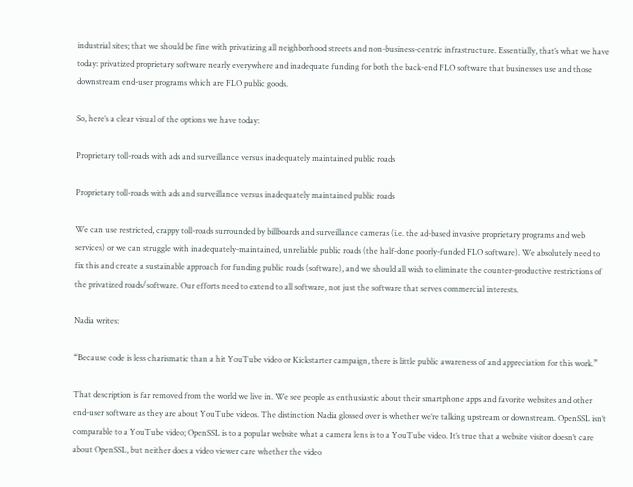industrial sites; that we should be fine with privatizing all neighborhood streets and non-business-centric infrastructure. Essentially, that’s what we have today: privatized proprietary software nearly everywhere and inadequate funding for both the back-end FLO software that businesses use and those downstream end-user programs which are FLO public goods.

So, here’s a clear visual of the options we have today:

Proprietary toll-roads with ads and surveillance versus inadequately maintained public roads

Proprietary toll-roads with ads and surveillance versus inadequately maintained public roads

We can use restricted, crappy toll-roads surrounded by billboards and surveillance cameras (i.e. the ad-based invasive proprietary programs and web services) or we can struggle with inadequately-maintained, unreliable public roads (the half-done poorly-funded FLO software). We absolutely need to fix this and create a sustainable approach for funding public roads (software), and we should all wish to eliminate the counter-productive restrictions of the privatized roads/software. Our efforts need to extend to all software, not just the software that serves commercial interests.

Nadia writes:

“Because code is less charismatic than a hit YouTube video or Kickstarter campaign, there is little public awareness of and appreciation for this work.”

That description is far removed from the world we live in. We see people as enthusiastic about their smartphone apps and favorite websites and other end-user software as they are about YouTube videos. The distinction Nadia glossed over is whether we’re talking upstream or downstream. OpenSSL isn’t comparable to a YouTube video; OpenSSL is to a popular website what a camera lens is to a YouTube video. It’s true that a website visitor doesn’t care about OpenSSL, but neither does a video viewer care whether the video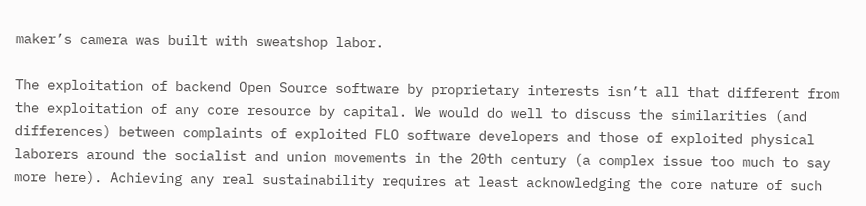maker’s camera was built with sweatshop labor.

The exploitation of backend Open Source software by proprietary interests isn’t all that different from the exploitation of any core resource by capital. We would do well to discuss the similarities (and differences) between complaints of exploited FLO software developers and those of exploited physical laborers around the socialist and union movements in the 20th century (a complex issue too much to say more here). Achieving any real sustainability requires at least acknowledging the core nature of such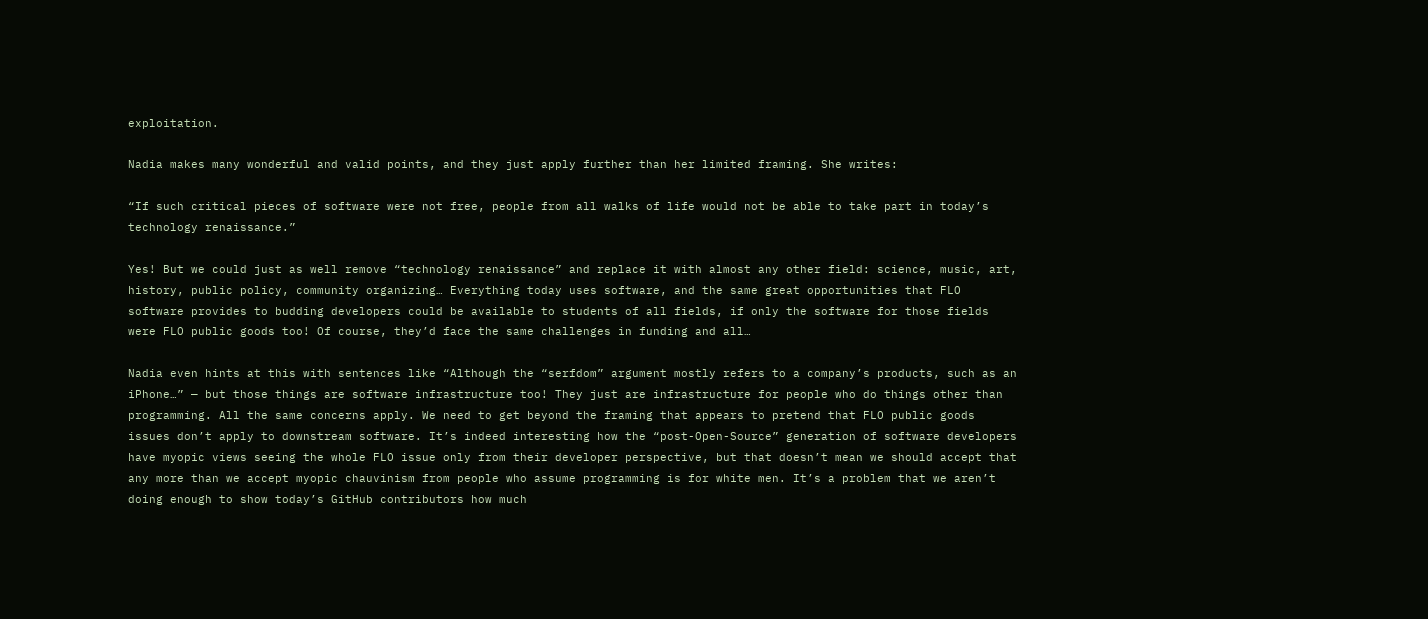exploitation.

Nadia makes many wonderful and valid points, and they just apply further than her limited framing. She writes:

“If such critical pieces of software were not free, people from all walks of life would not be able to take part in today’s technology renaissance.”

Yes! But we could just as well remove “technology renaissance” and replace it with almost any other field: science, music, art, history, public policy, community organizing… Everything today uses software, and the same great opportunities that FLO software provides to budding developers could be available to students of all fields, if only the software for those fields were FLO public goods too! Of course, they’d face the same challenges in funding and all…

Nadia even hints at this with sentences like “Although the “serfdom” argument mostly refers to a company’s products, such as an iPhone…” — but those things are software infrastructure too! They just are infrastructure for people who do things other than programming. All the same concerns apply. We need to get beyond the framing that appears to pretend that FLO public goods issues don’t apply to downstream software. It’s indeed interesting how the “post-Open-Source” generation of software developers have myopic views seeing the whole FLO issue only from their developer perspective, but that doesn’t mean we should accept that any more than we accept myopic chauvinism from people who assume programming is for white men. It’s a problem that we aren’t doing enough to show today’s GitHub contributors how much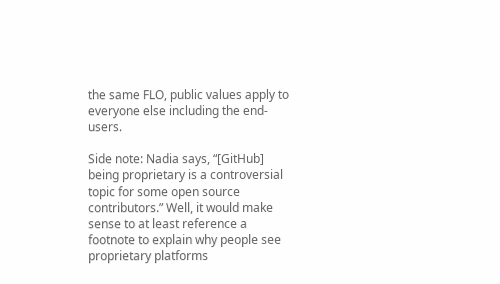the same FLO, public values apply to everyone else including the end-users.

Side note: Nadia says, “[GitHub] being proprietary is a controversial topic for some open source contributors.” Well, it would make sense to at least reference a footnote to explain why people see proprietary platforms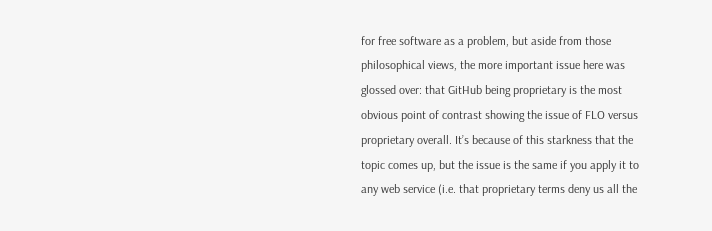for free software as a problem, but aside from those philosophical views, the more important issue here was glossed over: that GitHub being proprietary is the most obvious point of contrast showing the issue of FLO versus proprietary overall. It’s because of this starkness that the topic comes up, but the issue is the same if you apply it to any web service (i.e. that proprietary terms deny us all the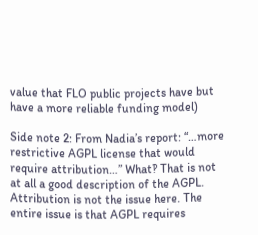value that FLO public projects have but have a more reliable funding model)

Side note 2: From Nadia’s report: “…more restrictive AGPL license that would require attribution…” What‽ That is not at all a good description of the AGPL. Attribution is not the issue here. The entire issue is that AGPL requires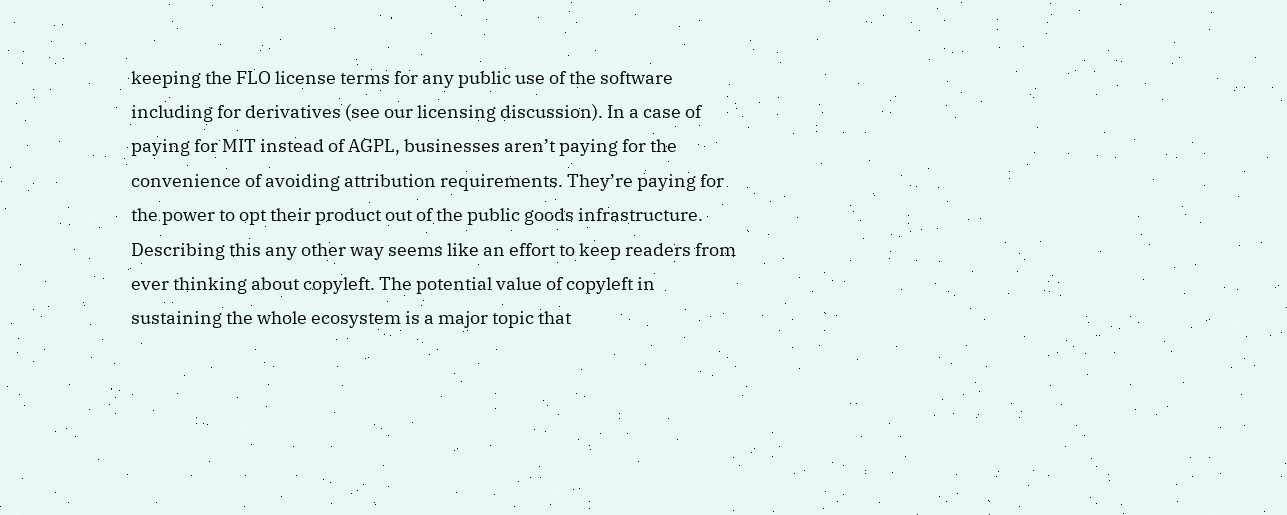keeping the FLO license terms for any public use of the software including for derivatives (see our licensing discussion). In a case of paying for MIT instead of AGPL, businesses aren’t paying for the convenience of avoiding attribution requirements. They’re paying for the power to opt their product out of the public goods infrastructure. Describing this any other way seems like an effort to keep readers from ever thinking about copyleft. The potential value of copyleft in sustaining the whole ecosystem is a major topic that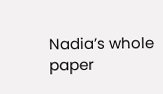Nadia’s whole paper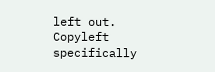left out. Copyleft specifically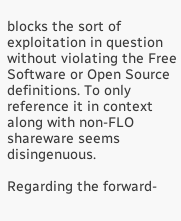blocks the sort of exploitation in question without violating the Free Software or Open Source definitions. To only reference it in context along with non-FLO shareware seems disingenuous.

Regarding the forward-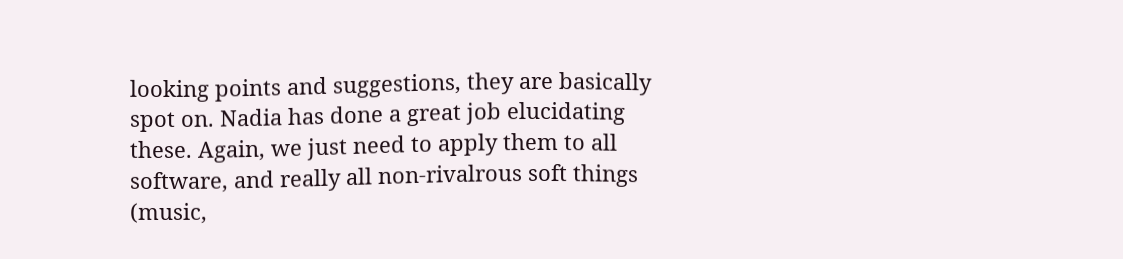looking points and suggestions, they are basically spot on. Nadia has done a great job elucidating these. Again, we just need to apply them to all software, and really all non-rivalrous soft things (music,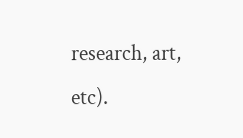research, art, etc).